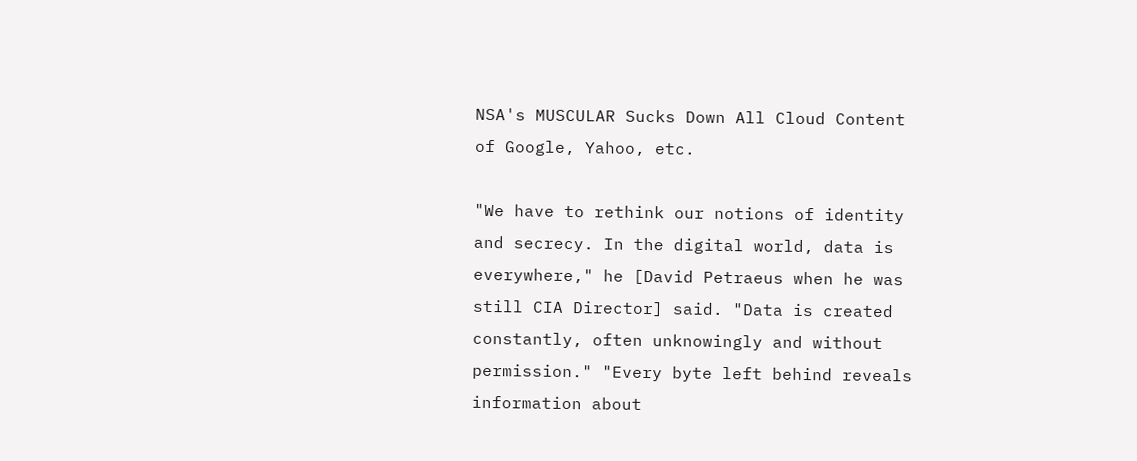NSA's MUSCULAR Sucks Down All Cloud Content of Google, Yahoo, etc.

"We have to rethink our notions of identity and secrecy. In the digital world, data is everywhere," he [David Petraeus when he was still CIA Director] said. "Data is created constantly, often unknowingly and without permission." "Every byte left behind reveals information about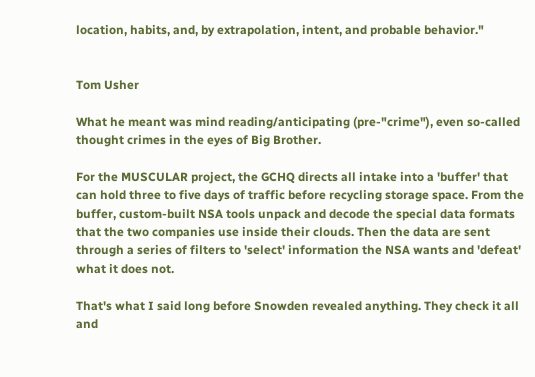location, habits, and, by extrapolation, intent, and probable behavior."


Tom Usher

What he meant was mind reading/anticipating (pre-"crime"), even so-called thought crimes in the eyes of Big Brother.

For the MUSCULAR project, the GCHQ directs all intake into a 'buffer' that can hold three to five days of traffic before recycling storage space. From the buffer, custom-built NSA tools unpack and decode the special data formats that the two companies use inside their clouds. Then the data are sent through a series of filters to 'select' information the NSA wants and 'defeat' what it does not.

That's what I said long before Snowden revealed anything. They check it all and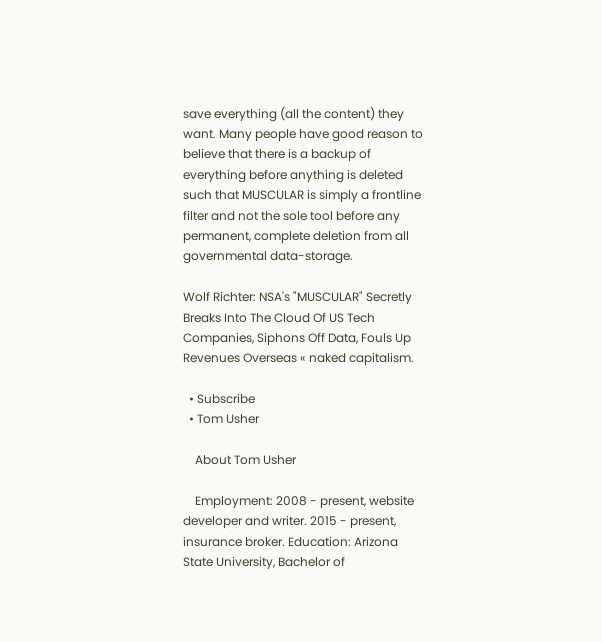save everything (all the content) they want. Many people have good reason to believe that there is a backup of everything before anything is deleted such that MUSCULAR is simply a frontline filter and not the sole tool before any permanent, complete deletion from all governmental data-storage.

Wolf Richter: NSA's "MUSCULAR" Secretly Breaks Into The Cloud Of US Tech Companies, Siphons Off Data, Fouls Up Revenues Overseas « naked capitalism.

  • Subscribe
  • Tom Usher

    About Tom Usher

    Employment: 2008 - present, website developer and writer. 2015 - present, insurance broker. Education: Arizona State University, Bachelor of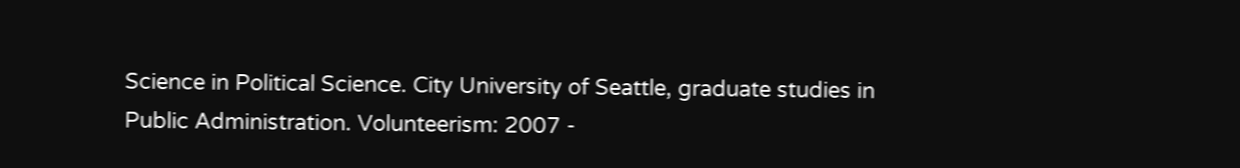Science in Political Science. City University of Seattle, graduate studies in Public Administration. Volunteerism: 2007 -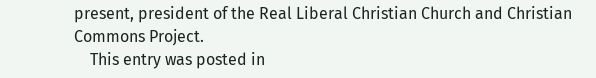present, president of the Real Liberal Christian Church and Christian Commons Project.
    This entry was posted in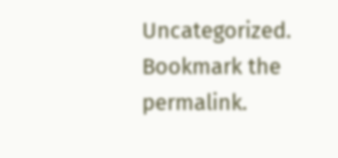Uncategorized. Bookmark the permalink.